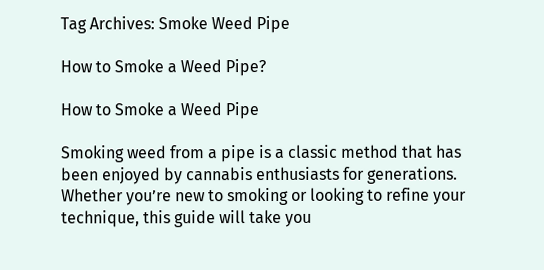Tag Archives: Smoke Weed Pipe

How to Smoke a Weed Pipe?

How to Smoke a Weed Pipe

Smoking weed from a pipe is a classic method that has been enjoyed by cannabis enthusiasts for generations. Whether you’re new to smoking or looking to refine your technique, this guide will take you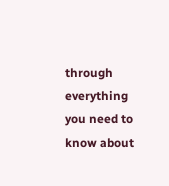through everything you need to know about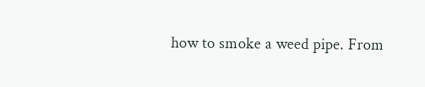how to smoke a weed pipe. From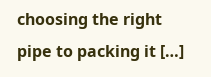choosing the right pipe to packing it […]